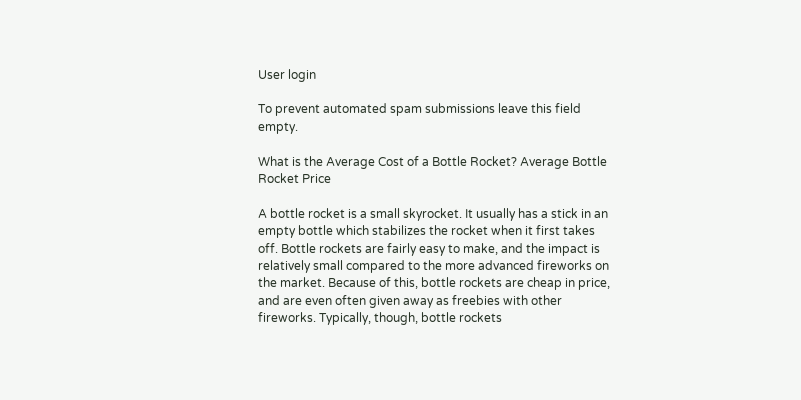User login

To prevent automated spam submissions leave this field empty.

What is the Average Cost of a Bottle Rocket? Average Bottle Rocket Price

A bottle rocket is a small skyrocket. It usually has a stick in an empty bottle which stabilizes the rocket when it first takes off. Bottle rockets are fairly easy to make, and the impact is relatively small compared to the more advanced fireworks on the market. Because of this, bottle rockets are cheap in price, and are even often given away as freebies with other fireworks. Typically, though, bottle rockets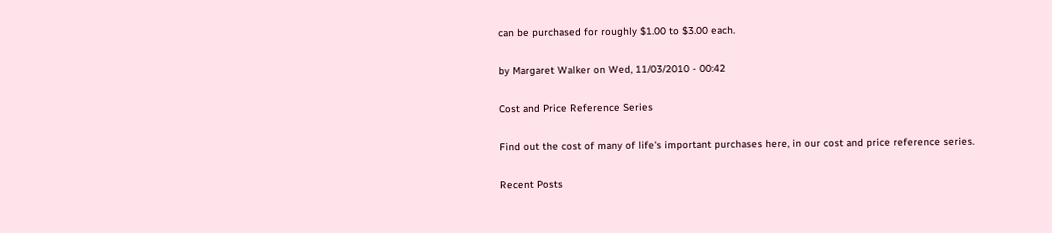can be purchased for roughly $1.00 to $3.00 each.

by Margaret Walker on Wed, 11/03/2010 - 00:42

Cost and Price Reference Series

Find out the cost of many of life's important purchases here, in our cost and price reference series.

Recent Posts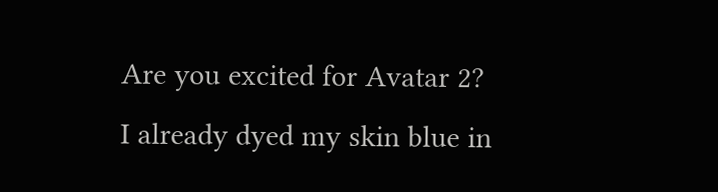Are you excited for Avatar 2?
I already dyed my skin blue in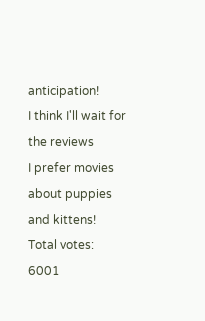anticipation!
I think I'll wait for the reviews
I prefer movies about puppies and kittens!
Total votes: 6001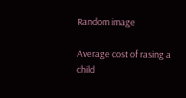Random image

Average cost of rasing a child